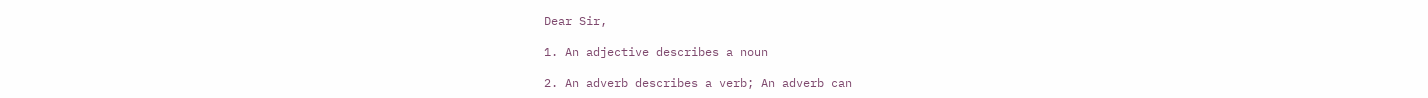Dear Sir,

1. An adjective describes a noun

2. An adverb describes a verb; An adverb can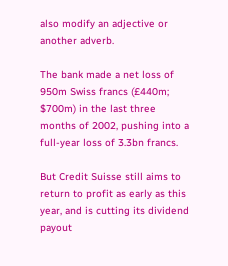also modify an adjective or another adverb.

The bank made a net loss of 950m Swiss francs (£440m; $700m) in the last three months of 2002, pushing into a full-year loss of 3.3bn francs.

But Credit Suisse still aims to return to profit as early as this year, and is cutting its dividend payout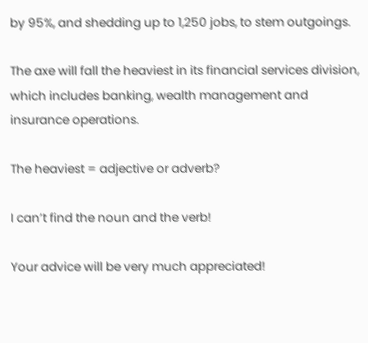by 95%, and shedding up to 1,250 jobs, to stem outgoings.

The axe will fall the heaviest in its financial services division, which includes banking, wealth management and insurance operations.

The heaviest = adjective or adverb?

I can’t find the noun and the verb!

Your advice will be very much appreciated!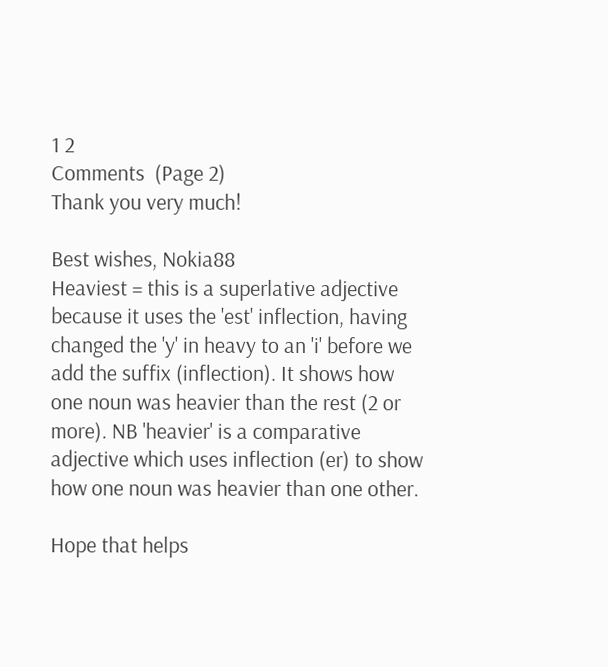1 2
Comments  (Page 2)
Thank you very much!

Best wishes, Nokia88
Heaviest = this is a superlative adjective because it uses the 'est' inflection, having changed the 'y' in heavy to an 'i' before we add the suffix (inflection). It shows how one noun was heavier than the rest (2 or more). NB 'heavier' is a comparative adjective which uses inflection (er) to show how one noun was heavier than one other.

Hope that helps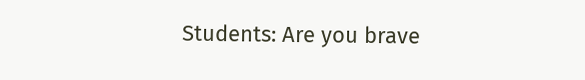Students: Are you brave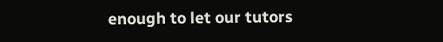enough to let our tutors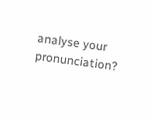analyse your pronunciation?